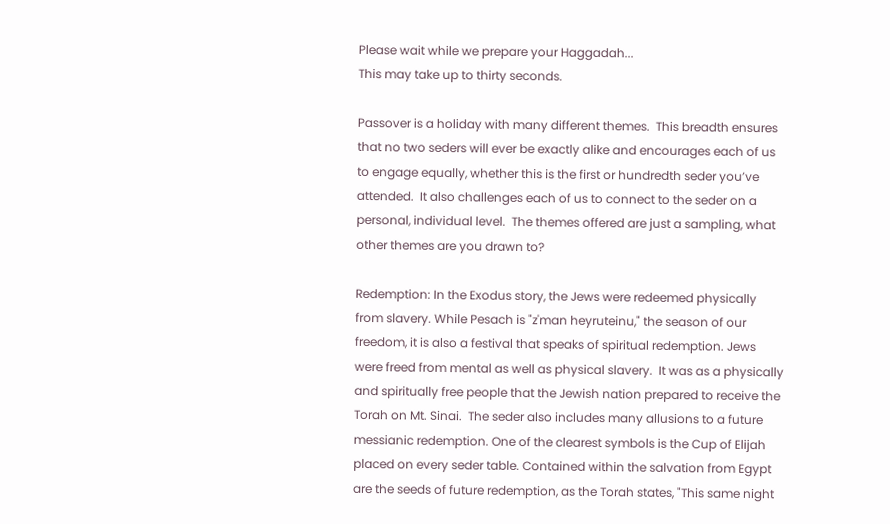Please wait while we prepare your Haggadah...
This may take up to thirty seconds.

Passover is a holiday with many different themes.  This breadth ensures that no two seders will ever be exactly alike and encourages each of us to engage equally, whether this is the first or hundredth seder you’ve attended.  It also challenges each of us to connect to the seder on a personal, individual level.  The themes offered are just a sampling, what other themes are you drawn to?

Redemption: In the Exodus story, the Jews were redeemed physically from slavery. While Pesach is "z'man heyruteinu," the season of our freedom, it is also a festival that speaks of spiritual redemption. Jews were freed from mental as well as physical slavery.  It was as a physically and spiritually free people that the Jewish nation prepared to receive the Torah on Mt. Sinai.  The seder also includes many allusions to a future messianic redemption. One of the clearest symbols is the Cup of Elijah placed on every seder table. Contained within the salvation from Egypt are the seeds of future redemption, as the Torah states, "This same night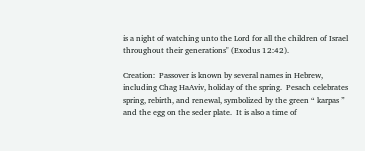is a night of watching unto the Lord for all the children of Israel throughout their generations" (Exodus 12:42).

Creation:  Passover is known by several names in Hebrew, including Chag HaAviv, holiday of the spring.  Pesach celebrates spring, rebirth, and renewal, symbolized by the green “ karpas ” and the egg on the seder plate.  It is also a time of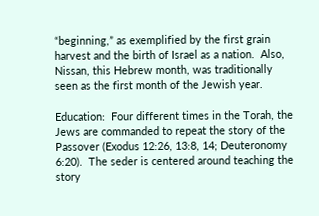“beginning,” as exemplified by the first grain harvest and the birth of Israel as a nation.  Also, Nissan, this Hebrew month, was traditionally seen as the first month of the Jewish year.

Education:  Four different times in the Torah, the Jews are commanded to repeat the story of the Passover (Exodus 12:26, 13:8, 14; Deuteronomy 6:20).  The seder is centered around teaching the story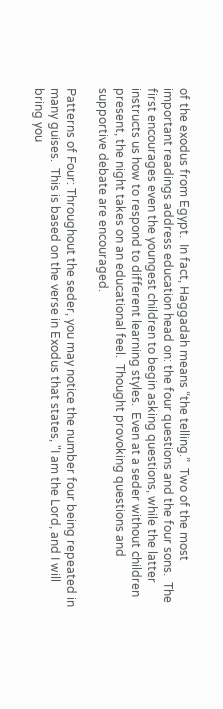of the exodus from Egypt.  In fact, Haggadah means “the telling.”  Two of the most important readings address education head on: the four questions and the four sons.  The first encourages even the youngest children to begin asking questions, while the latter instructs us how to respond to different learning styles.  Even at a seder without children present, the night takes on an educational feel.  Thought provoking questions and supportive debate are encouraged.

Patterns of Four: Throughout the seder, you may notice the number four being repeated in many guises.  This is based on the verse in Exodus that states, "I am the Lord, and I will bring you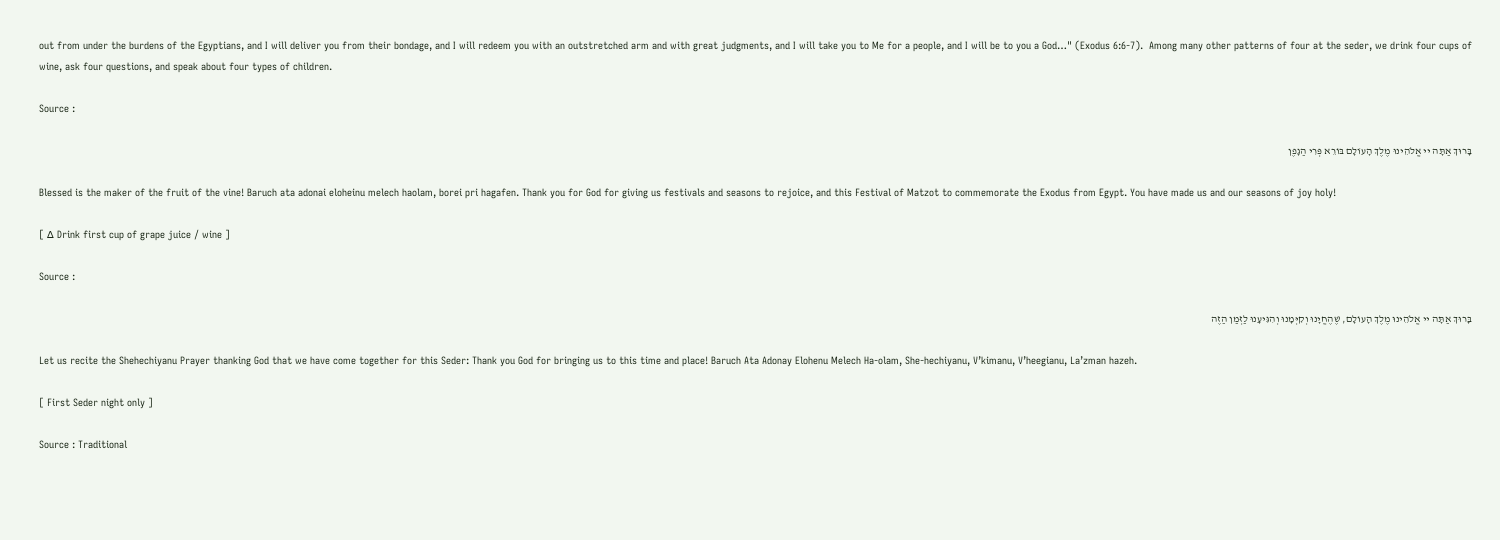out from under the burdens of the Egyptians, and I will deliver you from their bondage, and I will redeem you with an outstretched arm and with great judgments, and I will take you to Me for a people, and I will be to you a God…" (Exodus 6:6-7).  Among many other patterns of four at the seder, we drink four cups of wine, ask four questions, and speak about four types of children.

Source :

בָּרוּךְ אַתָּה יי אֱלֹהֵינוּ מֶלֶךְ הָעוֹלָם בּוֹרֵא פְּרִי הַגָפֶן

Blessed is the maker of the fruit of the vine! Baruch ata adonai eloheinu melech haolam, borei pri hagafen. Thank you for God for giving us festivals and seasons to rejoice, and this Festival of Matzot to commemorate the Exodus from Egypt. You have made us and our seasons of joy holy!

[ ∆ Drink first cup of grape juice / wine ]

Source :

בָּרוּךְ אַתָּה יי אֱלֹהֵינוּ מֶלֶךְ הָעוֹלָם, שֶׁהֶחֱיָנוּ וְקִיְּמָנוּ וְהִגִּיעָנוּ לַזְּמַן הַזֶה

Let us recite the Shehechiyanu Prayer thanking God that we have come together for this Seder: Thank you God for bringing us to this time and place! Baruch Ata Adonay Elohenu Melech Ha-olam, She-hechiyanu, V’kimanu, V’heegianu, La’zman hazeh.

[ First Seder night only ]

Source : Traditional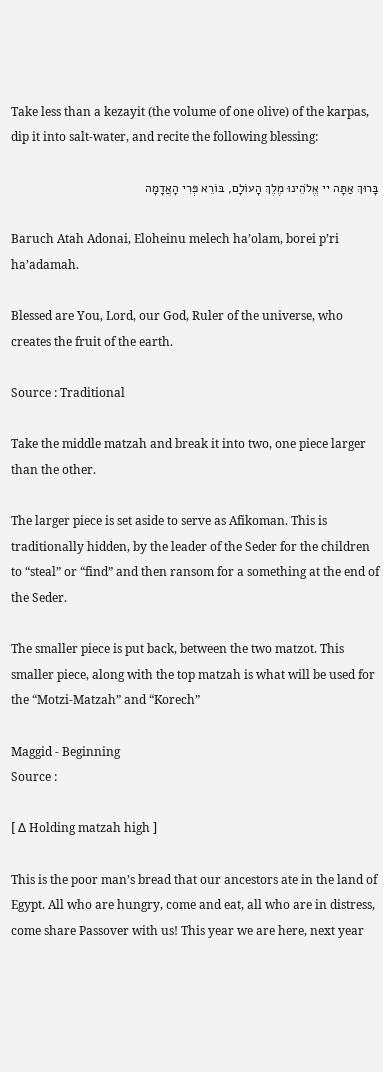Take less than a kezayit (the volume of one olive) of the karpas, dip it into salt-water, and recite the following blessing:

בָּרוּךְ אַתָּה יי אֱלֹהֵינוּ מֶלֶךְ הָעוֹלָם, בּוֹרֵא פְּרִי הָאֲדָמָה

Baruch Atah Adonai, Eloheinu melech ha’olam, borei p’ri ha’adamah.

Blessed are You, Lord, our God, Ruler of the universe, who creates the fruit of the earth.

Source : Traditional

Take the middle matzah and break it into two, one piece larger than the other.

The larger piece is set aside to serve as Afikoman. This is traditionally hidden, by the leader of the Seder for the children to “steal” or “find” and then ransom for a something at the end of the Seder.

The smaller piece is put back, between the two matzot. This smaller piece, along with the top matzah is what will be used for the “Motzi-Matzah” and “Korech”

Maggid - Beginning
Source :

[ ∆ Holding matzah high ]

This is the poor man’s bread that our ancestors ate in the land of Egypt. All who are hungry, come and eat, all who are in distress, come share Passover with us! This year we are here, next year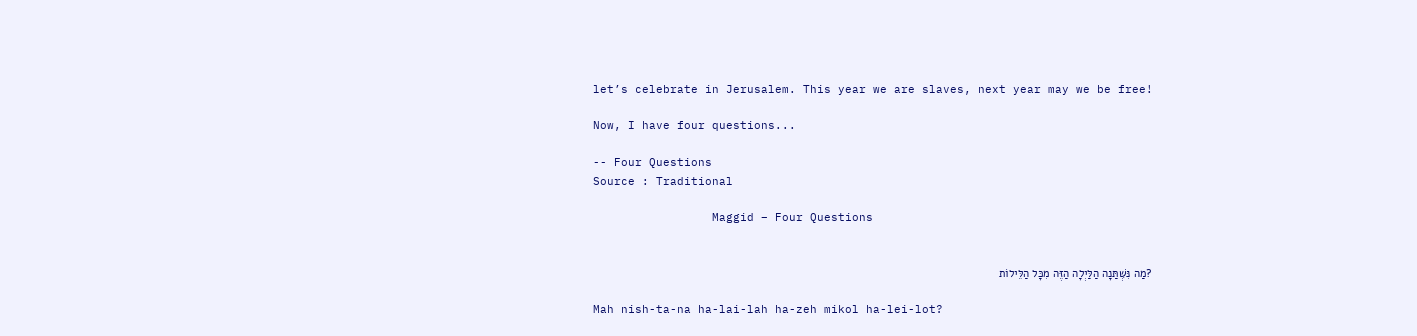let’s celebrate in Jerusalem. This year we are slaves, next year may we be free!

Now, I have four questions...

-- Four Questions
Source : Traditional

                 Maggid – Four Questions


?מַה נִּשְּׁתַּנָה הַלַּיְלָה הַזֶּה מִכָּל הַלֵּילוֹת

Mah nish-ta-na ha-lai-lah ha-zeh mikol ha-lei-lot?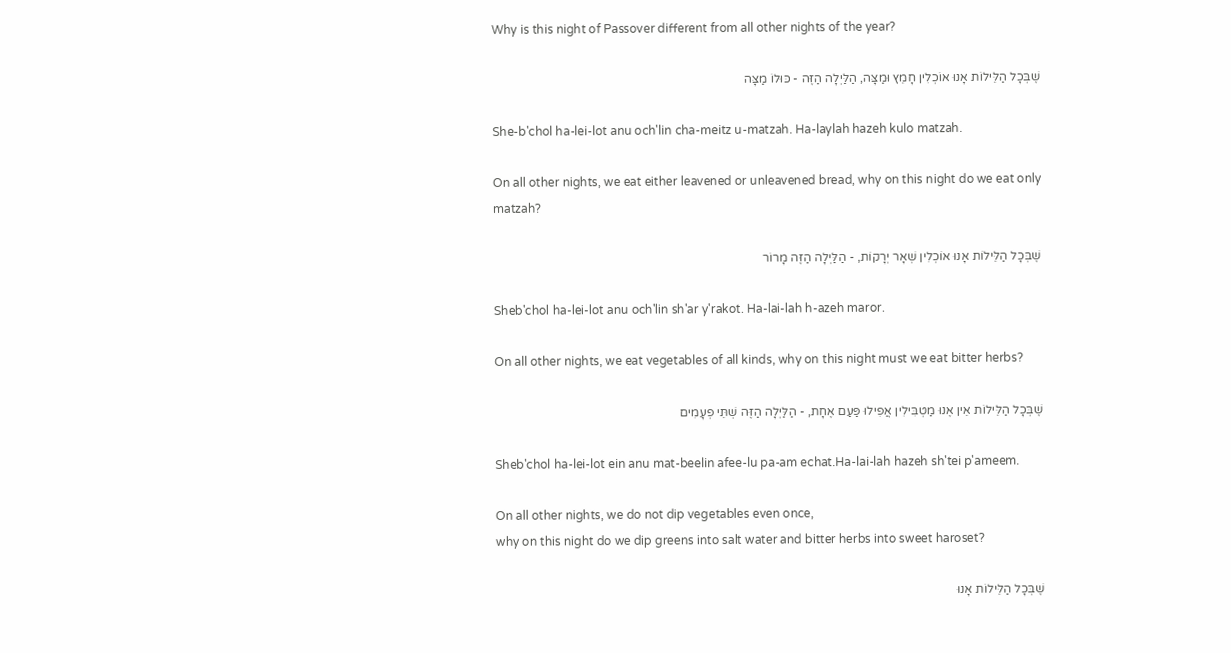Why is this night of Passover different from all other nights of the year?

שֶׁבְּכָל הַלֵּילוֹת אָנוּ אוֹכְלִין חָמֵץ וּמַצָּה, הַלַּיְלָה הַזֶּה - כּוּלוֹ מַצָּה

She-b'chol ha-lei-lot anu och'lin cha-meitz u-matzah. Ha-laylah hazeh kulo matzah.

On all other nights, we eat either leavened or unleavened bread, why on this night do we eat only matzah?

שֶׁבְּכָל הַלֵּילוֹת אָנוּ אוֹכְלִין שְׁאָר יְרָקוֹת, - הַלַּיְלָה הַזֶּה מָרוֹר

Sheb'chol ha-lei-lot anu och'lin sh'ar y'rakot. Ha-lai-lah h-azeh maror.

On all other nights, we eat vegetables of all kinds, why on this night must we eat bitter herbs?

שֶׁבְּכָל הַלֵּילוֹת אֵין אֶנוּ מַטְבִּילִין אֲפִילוּ פַּעַם אֶחָת, - הַלַּיְלָה הַזֶּה שְׁתֵּי פְעָמִים

Sheb'chol ha-lei-lot ein anu mat-beelin afee-lu pa-am echat.Ha-lai-lah hazeh sh'tei p'ameem.

On all other nights, we do not dip vegetables even once,
why on this night do we dip greens into salt water and bitter herbs into sweet haroset?

שֶׁבְּכָל הַלֵּילוֹת אָנוּ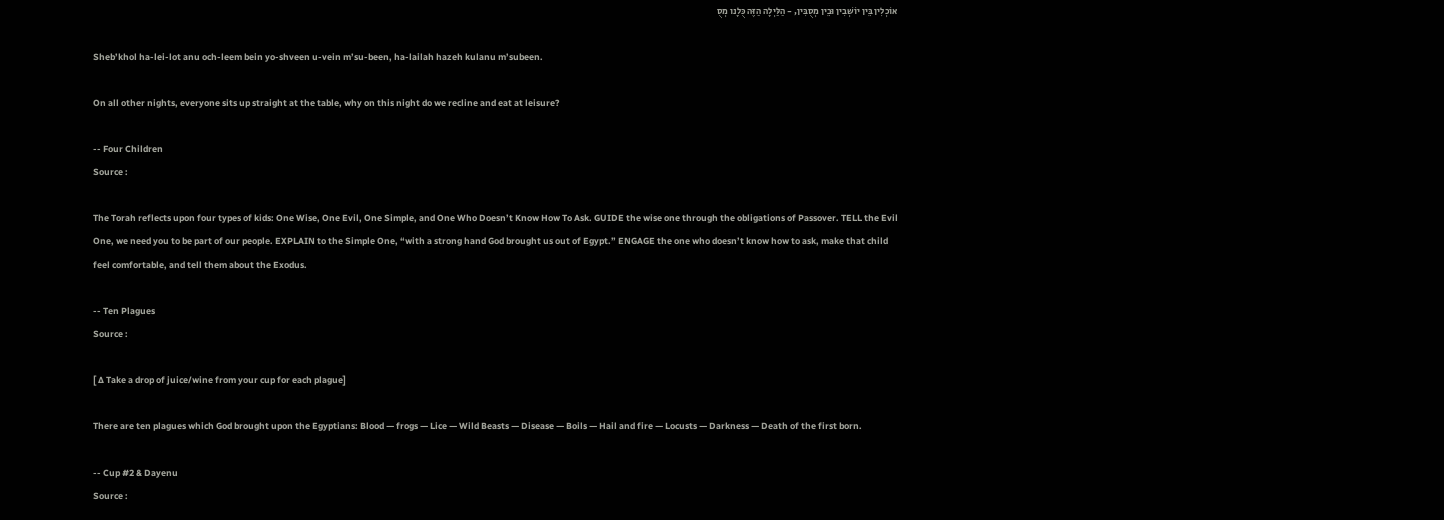אוֹכְלִין בֵּין יוֹשְׁבִין וּבֵין מְסֻבִּין, - הַלַּיְלָה הַזֶּה כֻּלָנו מְסֻ

Sheb’khol ha-lei-lot anu och-leem bein yo-shveen u-vein m’su-been, ha-lailah hazeh kulanu m’subeen.

On all other nights, everyone sits up straight at the table, why on this night do we recline and eat at leisure?

-- Four Children
Source :

The Torah reflects upon four types of kids: One Wise, One Evil, One Simple, and One Who Doesn’t Know How To Ask. GUIDE the wise one through the obligations of Passover. TELL the Evil One, we need you to be part of our people. EXPLAIN to the Simple One, “with a strong hand God brought us out of Egypt.” ENGAGE the one who doesn’t know how to ask, make that child feel comfortable, and tell them about the Exodus.

-- Ten Plagues
Source :

[ ∆ Take a drop of juice/wine from your cup for each plague]

There are ten plagues which God brought upon the Egyptians: Blood — frogs — Lice — Wild Beasts — Disease — Boils — Hail and fire — Locusts — Darkness — Death of the first born.

-- Cup #2 & Dayenu
Source :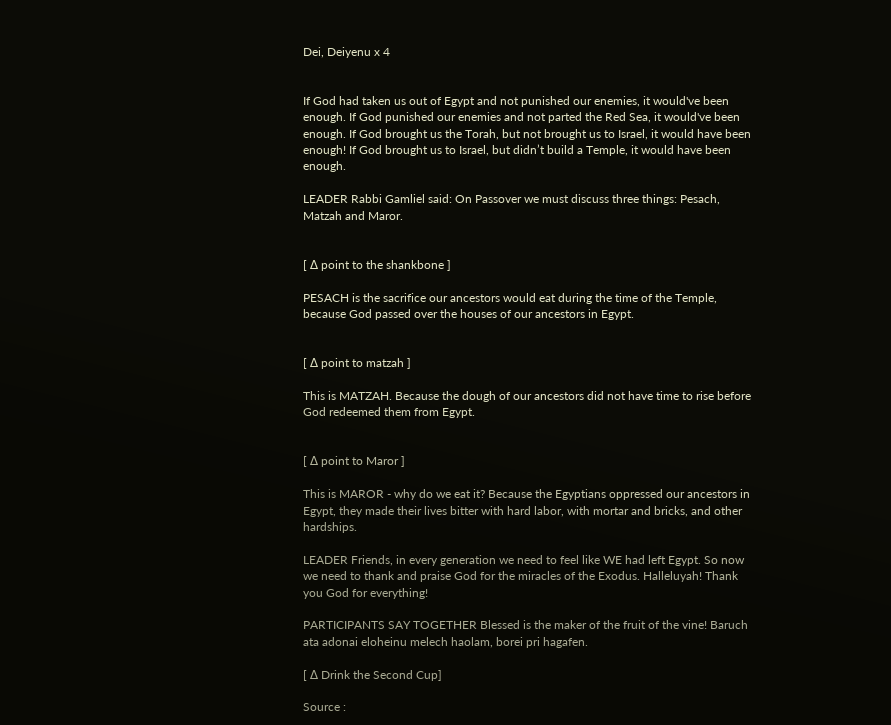Dei, Deiyenu x 4


If God had taken us out of Egypt and not punished our enemies, it would've been enough. If God punished our enemies and not parted the Red Sea, it would've been enough. If God brought us the Torah, but not brought us to Israel, it would have been enough! If God brought us to Israel, but didn’t build a Temple, it would have been enough.

LEADER Rabbi Gamliel said: On Passover we must discuss three things: Pesach, Matzah and Maror.


[ ∆ point to the shankbone ]

PESACH is the sacrifice our ancestors would eat during the time of the Temple, because God passed over the houses of our ancestors in Egypt.


[ ∆ point to matzah ]

This is MATZAH. Because the dough of our ancestors did not have time to rise before God redeemed them from Egypt.


[ ∆ point to Maror ]

This is MAROR - why do we eat it? Because the Egyptians oppressed our ancestors in Egypt, they made their lives bitter with hard labor, with mortar and bricks, and other hardships.

LEADER Friends, in every generation we need to feel like WE had left Egypt. So now we need to thank and praise God for the miracles of the Exodus. Halleluyah! Thank you God for everything!

PARTICIPANTS SAY TOGETHER Blessed is the maker of the fruit of the vine! Baruch ata adonai eloheinu melech haolam, borei pri hagafen.

[ ∆ Drink the Second Cup]

Source :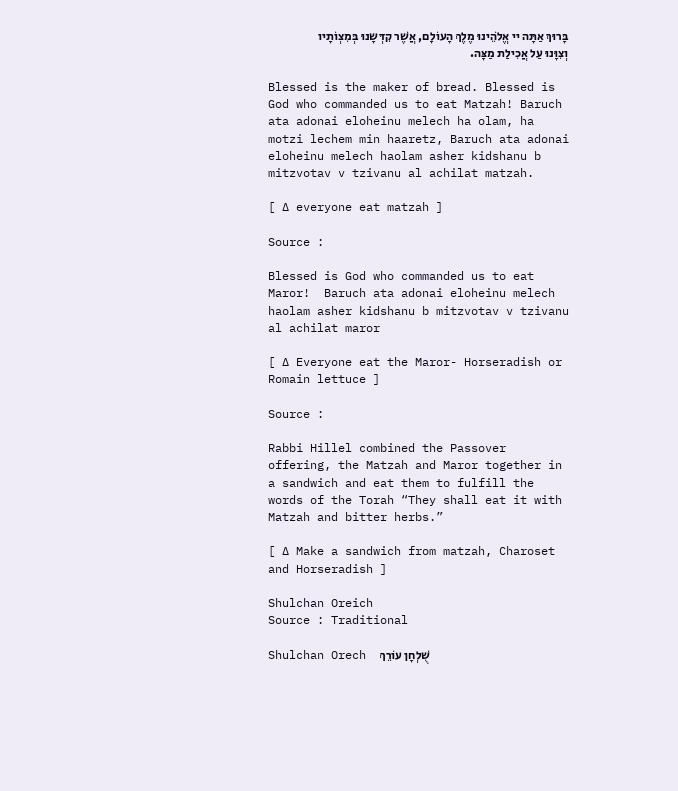בָּרוּךְ אַתָּה יי אֱלֹהֵינוּ מֶלֶךְ הָעוֹלָם, אֲשֶׁר קִדְּשָנוּ בְּמִצְוֹתָיו וְצִוָּנוּ עַל אֲכִילַת מַצָּה.

Blessed is the maker of bread. Blessed is God who commanded us to eat Matzah! Baruch ata adonai eloheinu melech ha olam, ha motzi lechem min haaretz, Baruch ata adonai eloheinu melech haolam asher kidshanu b mitzvotav v tzivanu al achilat matzah.

[ ∆ everyone eat matzah ]

Source :

Blessed is God who commanded us to eat Maror!  Baruch ata adonai eloheinu melech haolam asher kidshanu b mitzvotav v tzivanu al achilat maror

[ ∆ Everyone eat the Maror- Horseradish or Romain lettuce ]

Source :

Rabbi Hillel combined the Passover offering, the Matzah and Maror together in a sandwich and eat them to fulfill the words of the Torah “They shall eat it with Matzah and bitter herbs.”

[ ∆ Make a sandwich from matzah, Charoset and Horseradish ]

Shulchan Oreich
Source : Traditional

Shulchan Orech  שֻׁלְחָן עוֹרֵךְ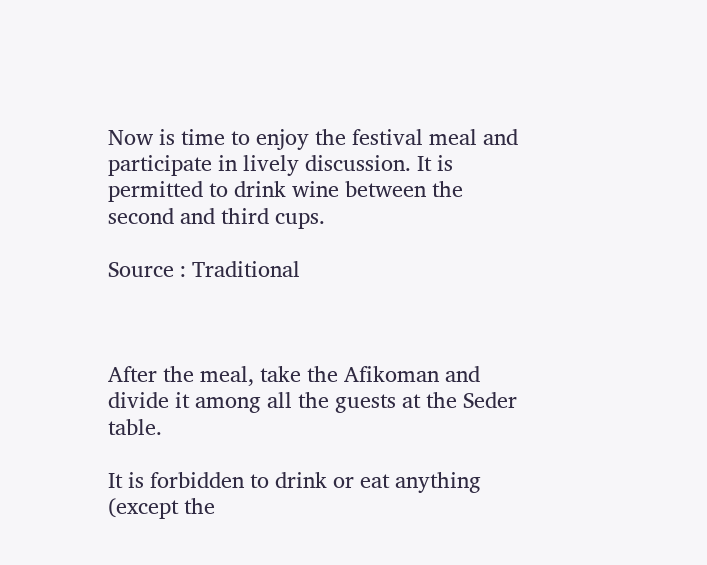Now is time to enjoy the festival meal and participate in lively discussion. It is permitted to drink wine between the second and third cups.

Source : Traditional



After the meal, take the Afikoman and divide it among all the guests at the Seder table.

It is forbidden to drink or eat anything (except the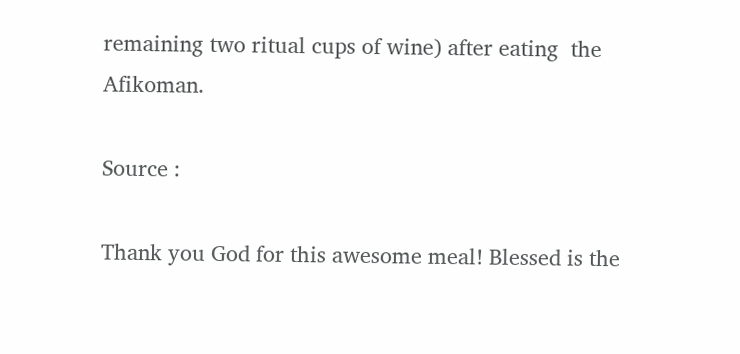remaining two ritual cups of wine) after eating  the Afikoman.

Source :

Thank you God for this awesome meal! Blessed is the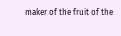maker of the fruit of the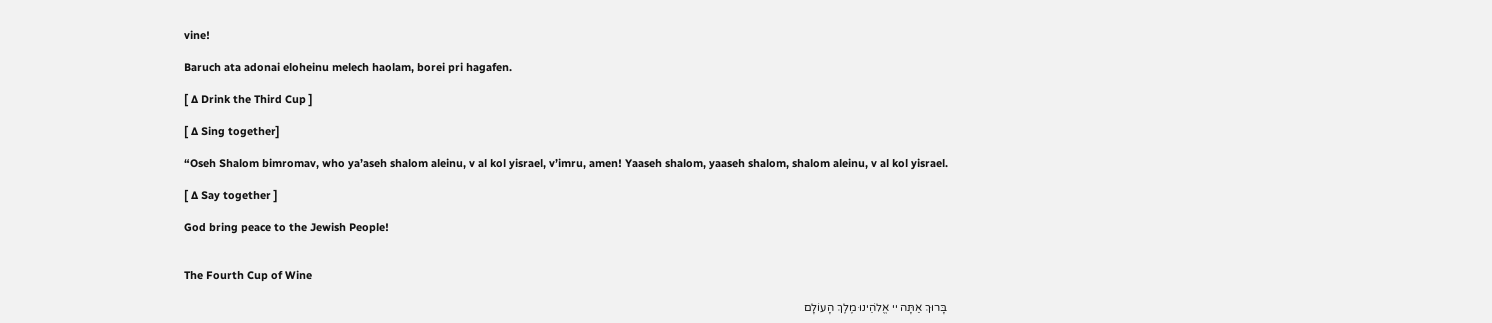vine!

Baruch ata adonai eloheinu melech haolam, borei pri hagafen.

[ ∆ Drink the Third Cup ]

[ ∆ Sing together]

“Oseh Shalom bimromav, who ya’aseh shalom aleinu, v al kol yisrael, v’imru, amen! Yaaseh shalom, yaaseh shalom, shalom aleinu, v al kol yisrael.

[ ∆ Say together ]

God bring peace to the Jewish People!


The Fourth Cup of Wine

בָּרוּךְ אַתָּה יי אֱלֹהֵינוּ מֶלֶךְ הָעוֹלָם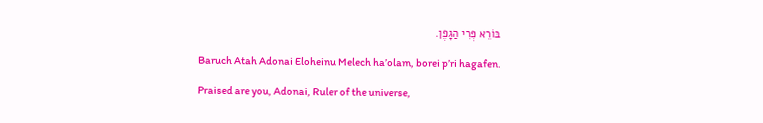בּוֹרֵא פְּרִי הַגָפֶן.

Baruch Atah Adonai Eloheinu Melech ha’olam, borei p’ri hagafen.

Praised are you, Adonai, Ruler of the universe,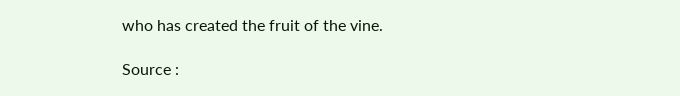who has created the fruit of the vine.

Source :